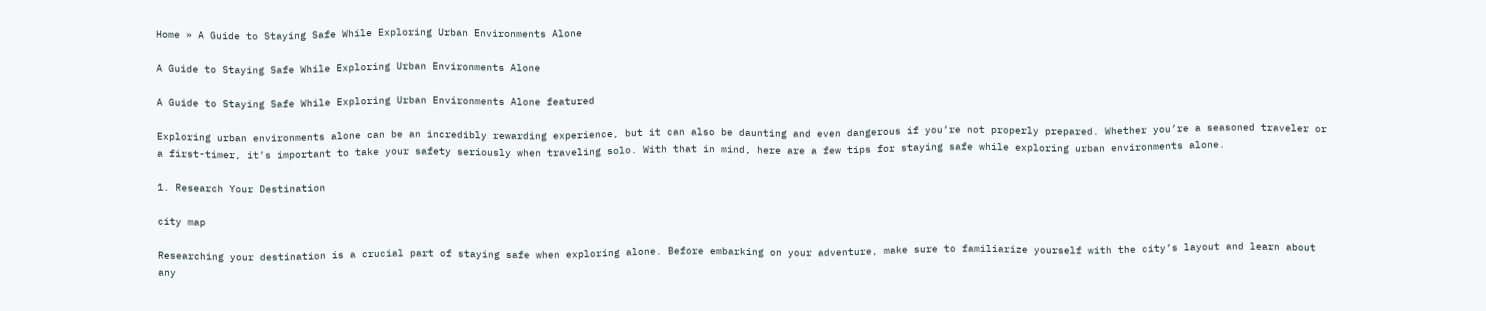Home » A Guide to Staying Safe While Exploring Urban Environments Alone

A Guide to Staying Safe While Exploring Urban Environments Alone

A Guide to Staying Safe While Exploring Urban Environments Alone featured

Exploring urban environments alone can be an incredibly rewarding experience, but it can also be daunting and even dangerous if you’re not properly prepared. Whether you’re a seasoned traveler or a first-timer, it’s important to take your safety seriously when traveling solo. With that in mind, here are a few tips for staying safe while exploring urban environments alone.

1. Research Your Destination

city map

Researching your destination is a crucial part of staying safe when exploring alone. Before embarking on your adventure, make sure to familiarize yourself with the city’s layout and learn about any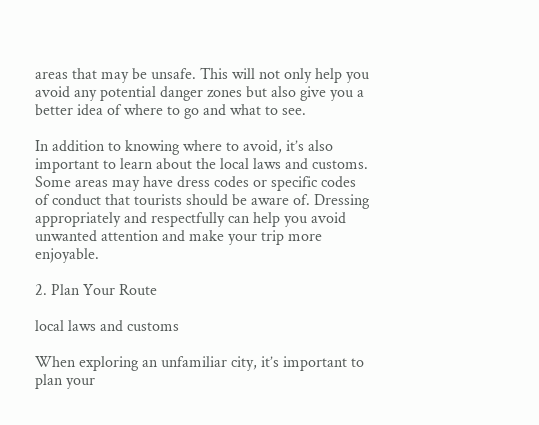areas that may be unsafe. This will not only help you avoid any potential danger zones but also give you a better idea of where to go and what to see.

In addition to knowing where to avoid, it’s also important to learn about the local laws and customs. Some areas may have dress codes or specific codes of conduct that tourists should be aware of. Dressing appropriately and respectfully can help you avoid unwanted attention and make your trip more enjoyable.

2. Plan Your Route

local laws and customs

When exploring an unfamiliar city, it’s important to plan your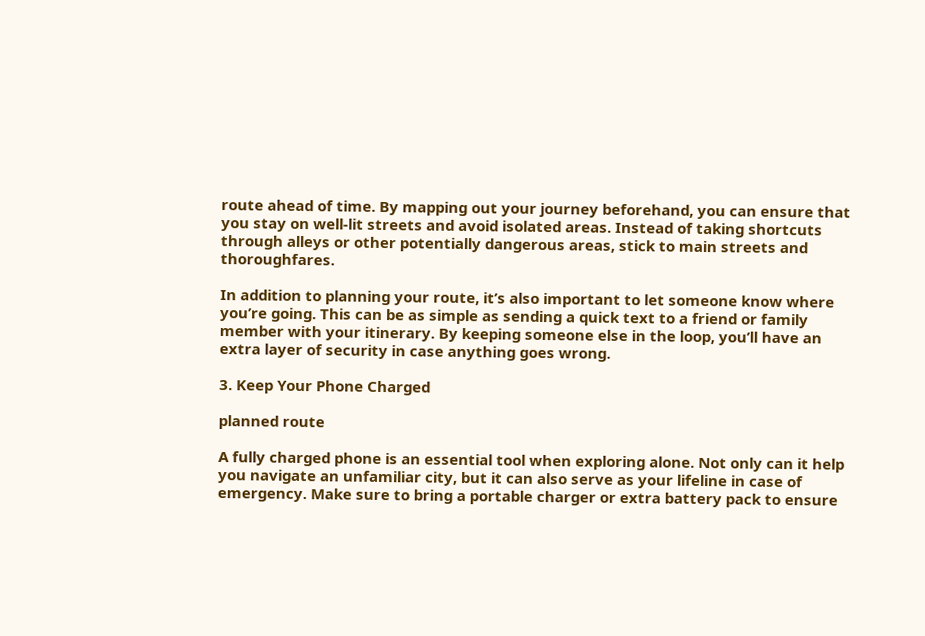route ahead of time. By mapping out your journey beforehand, you can ensure that you stay on well-lit streets and avoid isolated areas. Instead of taking shortcuts through alleys or other potentially dangerous areas, stick to main streets and thoroughfares.

In addition to planning your route, it’s also important to let someone know where you’re going. This can be as simple as sending a quick text to a friend or family member with your itinerary. By keeping someone else in the loop, you’ll have an extra layer of security in case anything goes wrong.

3. Keep Your Phone Charged

planned route

A fully charged phone is an essential tool when exploring alone. Not only can it help you navigate an unfamiliar city, but it can also serve as your lifeline in case of emergency. Make sure to bring a portable charger or extra battery pack to ensure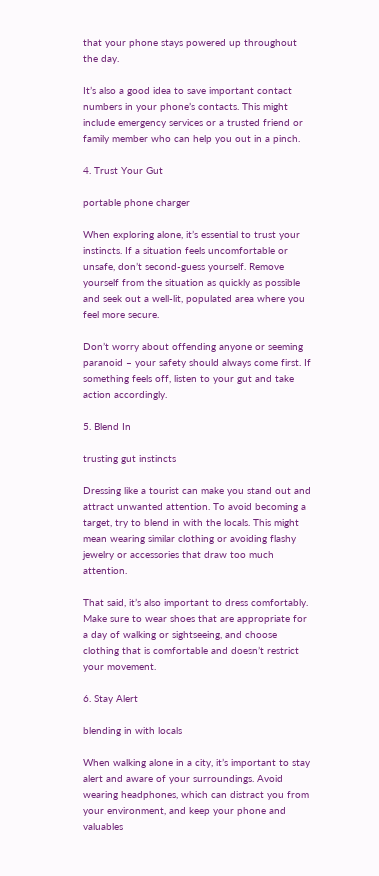that your phone stays powered up throughout the day.

It’s also a good idea to save important contact numbers in your phone’s contacts. This might include emergency services or a trusted friend or family member who can help you out in a pinch.

4. Trust Your Gut

portable phone charger

When exploring alone, it’s essential to trust your instincts. If a situation feels uncomfortable or unsafe, don’t second-guess yourself. Remove yourself from the situation as quickly as possible and seek out a well-lit, populated area where you feel more secure.

Don’t worry about offending anyone or seeming paranoid – your safety should always come first. If something feels off, listen to your gut and take action accordingly.

5. Blend In

trusting gut instincts

Dressing like a tourist can make you stand out and attract unwanted attention. To avoid becoming a target, try to blend in with the locals. This might mean wearing similar clothing or avoiding flashy jewelry or accessories that draw too much attention.

That said, it’s also important to dress comfortably. Make sure to wear shoes that are appropriate for a day of walking or sightseeing, and choose clothing that is comfortable and doesn’t restrict your movement.

6. Stay Alert

blending in with locals

When walking alone in a city, it’s important to stay alert and aware of your surroundings. Avoid wearing headphones, which can distract you from your environment, and keep your phone and valuables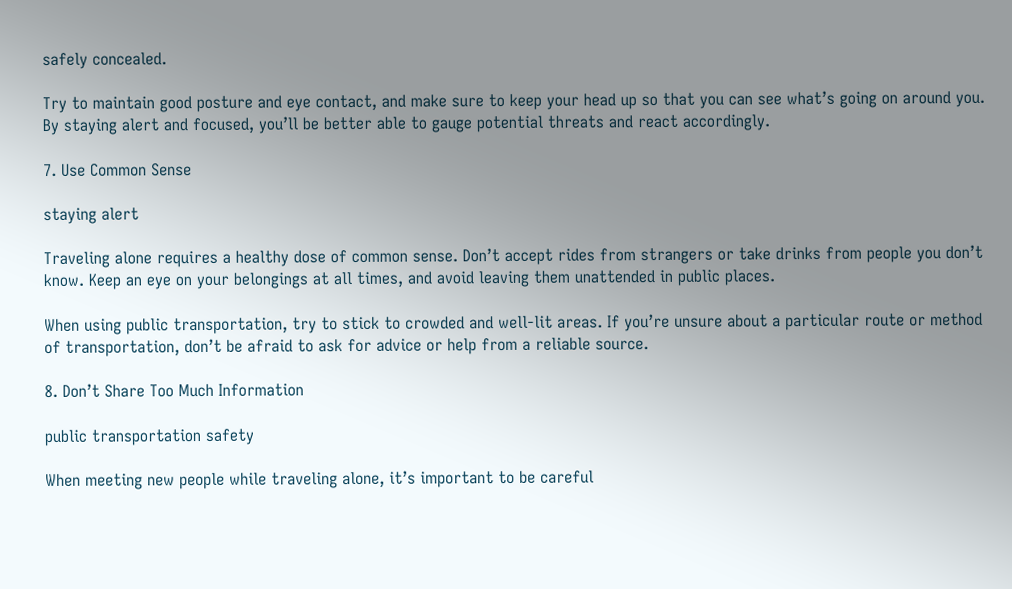safely concealed.

Try to maintain good posture and eye contact, and make sure to keep your head up so that you can see what’s going on around you. By staying alert and focused, you’ll be better able to gauge potential threats and react accordingly.

7. Use Common Sense

staying alert

Traveling alone requires a healthy dose of common sense. Don’t accept rides from strangers or take drinks from people you don’t know. Keep an eye on your belongings at all times, and avoid leaving them unattended in public places.

When using public transportation, try to stick to crowded and well-lit areas. If you’re unsure about a particular route or method of transportation, don’t be afraid to ask for advice or help from a reliable source.

8. Don’t Share Too Much Information

public transportation safety

When meeting new people while traveling alone, it’s important to be careful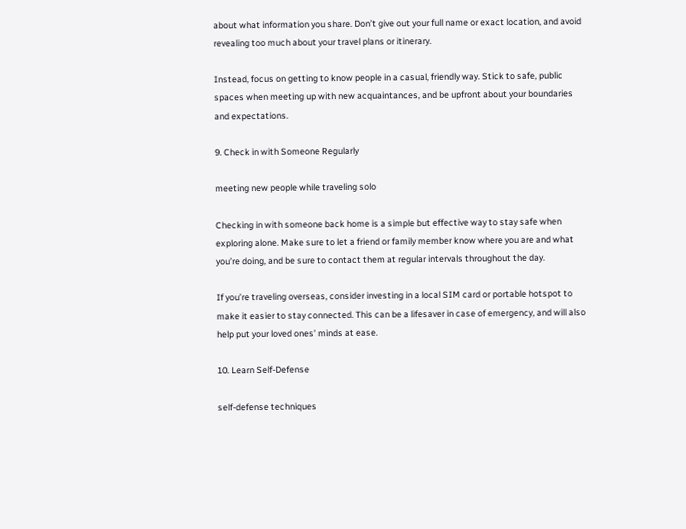about what information you share. Don’t give out your full name or exact location, and avoid revealing too much about your travel plans or itinerary.

Instead, focus on getting to know people in a casual, friendly way. Stick to safe, public spaces when meeting up with new acquaintances, and be upfront about your boundaries and expectations.

9. Check in with Someone Regularly

meeting new people while traveling solo

Checking in with someone back home is a simple but effective way to stay safe when exploring alone. Make sure to let a friend or family member know where you are and what you’re doing, and be sure to contact them at regular intervals throughout the day.

If you’re traveling overseas, consider investing in a local SIM card or portable hotspot to make it easier to stay connected. This can be a lifesaver in case of emergency, and will also help put your loved ones’ minds at ease.

10. Learn Self-Defense

self-defense techniques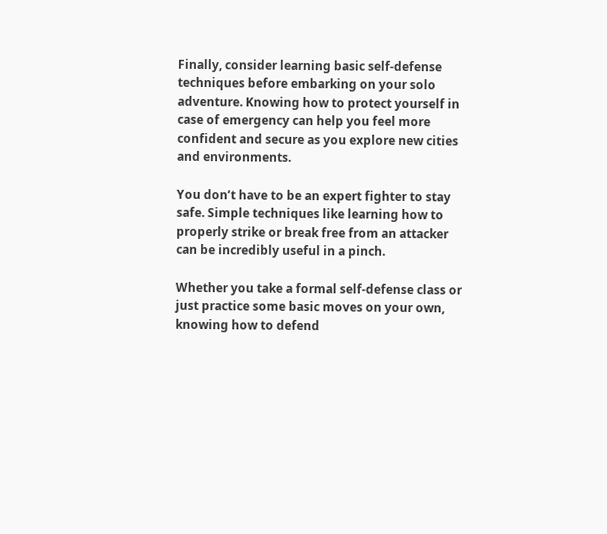Finally, consider learning basic self-defense techniques before embarking on your solo adventure. Knowing how to protect yourself in case of emergency can help you feel more confident and secure as you explore new cities and environments.

You don’t have to be an expert fighter to stay safe. Simple techniques like learning how to properly strike or break free from an attacker can be incredibly useful in a pinch.

Whether you take a formal self-defense class or just practice some basic moves on your own, knowing how to defend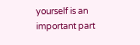yourself is an important part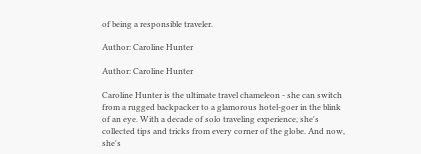of being a responsible traveler.

Author: Caroline Hunter

Author: Caroline Hunter

Caroline Hunter is the ultimate travel chameleon - she can switch from a rugged backpacker to a glamorous hotel-goer in the blink of an eye. With a decade of solo traveling experience, she's collected tips and tricks from every corner of the globe. And now, she's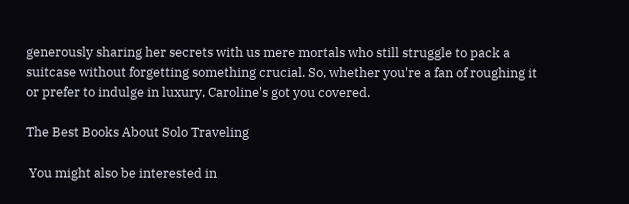generously sharing her secrets with us mere mortals who still struggle to pack a suitcase without forgetting something crucial. So, whether you're a fan of roughing it or prefer to indulge in luxury, Caroline's got you covered.

The Best Books About Solo Traveling

 You might also be interested in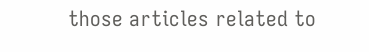those articles related to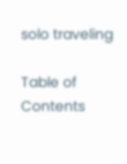solo traveling

Table of Contents